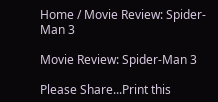Home / Movie Review: Spider-Man 3

Movie Review: Spider-Man 3

Please Share...Print this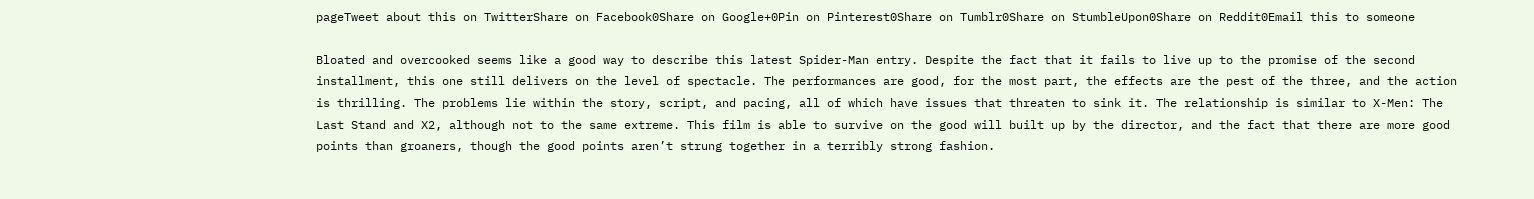pageTweet about this on TwitterShare on Facebook0Share on Google+0Pin on Pinterest0Share on Tumblr0Share on StumbleUpon0Share on Reddit0Email this to someone

Bloated and overcooked seems like a good way to describe this latest Spider-Man entry. Despite the fact that it fails to live up to the promise of the second installment, this one still delivers on the level of spectacle. The performances are good, for the most part, the effects are the pest of the three, and the action is thrilling. The problems lie within the story, script, and pacing, all of which have issues that threaten to sink it. The relationship is similar to X-Men: The Last Stand and X2, although not to the same extreme. This film is able to survive on the good will built up by the director, and the fact that there are more good points than groaners, though the good points aren’t strung together in a terribly strong fashion.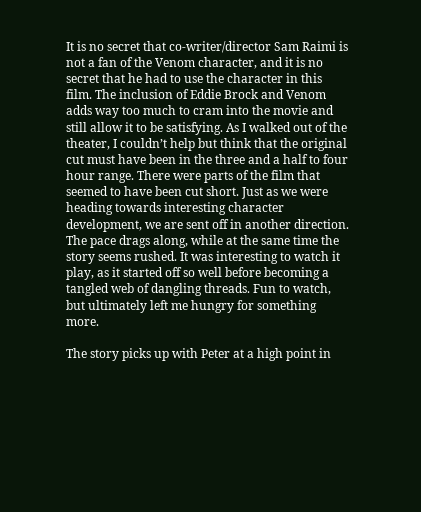It is no secret that co-writer/director Sam Raimi is not a fan of the Venom character, and it is no secret that he had to use the character in this film. The inclusion of Eddie Brock and Venom adds way too much to cram into the movie and still allow it to be satisfying. As I walked out of the theater, I couldn’t help but think that the original cut must have been in the three and a half to four hour range. There were parts of the film that seemed to have been cut short. Just as we were heading towards interesting character development, we are sent off in another direction. The pace drags along, while at the same time the story seems rushed. It was interesting to watch it play, as it started off so well before becoming a tangled web of dangling threads. Fun to watch, but ultimately left me hungry for something more.

The story picks up with Peter at a high point in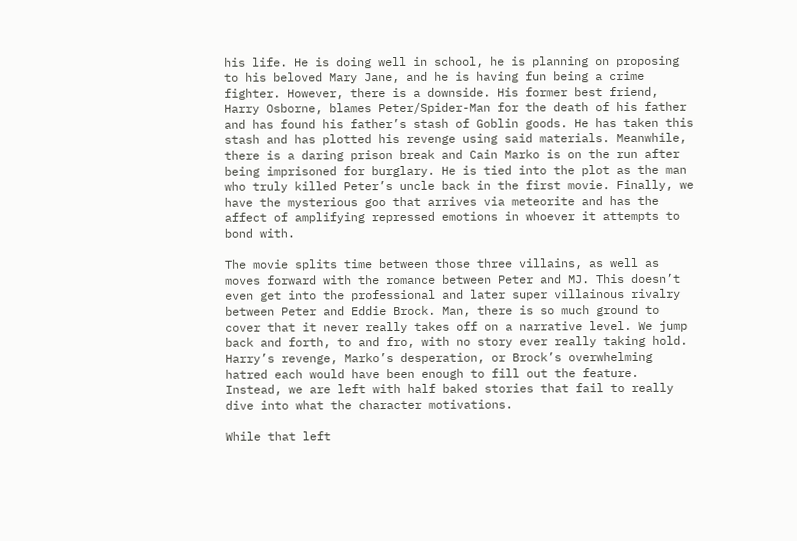his life. He is doing well in school, he is planning on proposing to his beloved Mary Jane, and he is having fun being a crime fighter. However, there is a downside. His former best friend, Harry Osborne, blames Peter/Spider-Man for the death of his father and has found his father’s stash of Goblin goods. He has taken this stash and has plotted his revenge using said materials. Meanwhile, there is a daring prison break and Cain Marko is on the run after being imprisoned for burglary. He is tied into the plot as the man who truly killed Peter’s uncle back in the first movie. Finally, we have the mysterious goo that arrives via meteorite and has the affect of amplifying repressed emotions in whoever it attempts to bond with.

The movie splits time between those three villains, as well as moves forward with the romance between Peter and MJ. This doesn’t even get into the professional and later super villainous rivalry between Peter and Eddie Brock. Man, there is so much ground to cover that it never really takes off on a narrative level. We jump back and forth, to and fro, with no story ever really taking hold. Harry’s revenge, Marko’s desperation, or Brock’s overwhelming hatred each would have been enough to fill out the feature. Instead, we are left with half baked stories that fail to really dive into what the character motivations.

While that left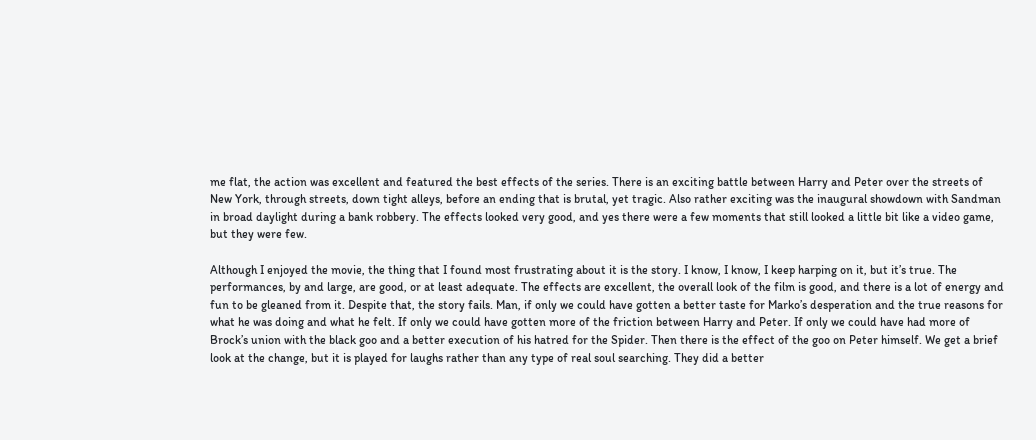me flat, the action was excellent and featured the best effects of the series. There is an exciting battle between Harry and Peter over the streets of New York, through streets, down tight alleys, before an ending that is brutal, yet tragic. Also rather exciting was the inaugural showdown with Sandman in broad daylight during a bank robbery. The effects looked very good, and yes there were a few moments that still looked a little bit like a video game, but they were few.

Although I enjoyed the movie, the thing that I found most frustrating about it is the story. I know, I know, I keep harping on it, but it’s true. The performances, by and large, are good, or at least adequate. The effects are excellent, the overall look of the film is good, and there is a lot of energy and fun to be gleaned from it. Despite that, the story fails. Man, if only we could have gotten a better taste for Marko’s desperation and the true reasons for what he was doing and what he felt. If only we could have gotten more of the friction between Harry and Peter. If only we could have had more of Brock’s union with the black goo and a better execution of his hatred for the Spider. Then there is the effect of the goo on Peter himself. We get a brief look at the change, but it is played for laughs rather than any type of real soul searching. They did a better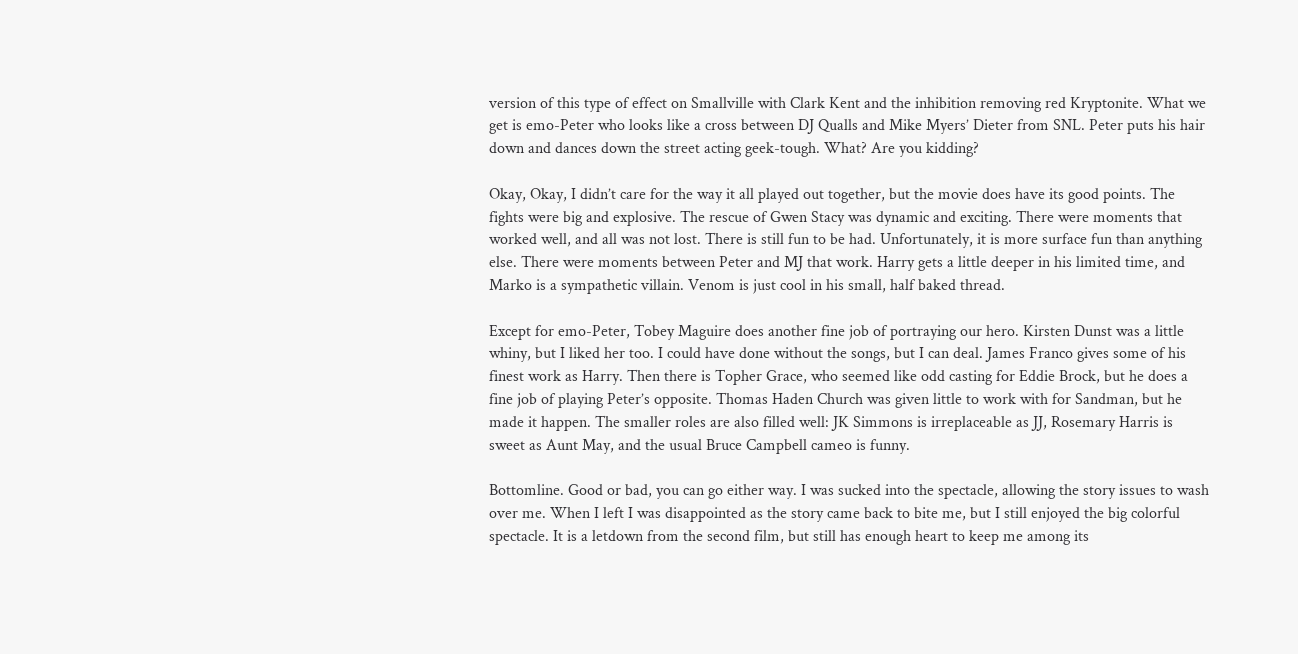version of this type of effect on Smallville with Clark Kent and the inhibition removing red Kryptonite. What we get is emo-Peter who looks like a cross between DJ Qualls and Mike Myers’ Dieter from SNL. Peter puts his hair down and dances down the street acting geek-tough. What? Are you kidding?

Okay, Okay, I didn’t care for the way it all played out together, but the movie does have its good points. The fights were big and explosive. The rescue of Gwen Stacy was dynamic and exciting. There were moments that worked well, and all was not lost. There is still fun to be had. Unfortunately, it is more surface fun than anything else. There were moments between Peter and MJ that work. Harry gets a little deeper in his limited time, and Marko is a sympathetic villain. Venom is just cool in his small, half baked thread.

Except for emo-Peter, Tobey Maguire does another fine job of portraying our hero. Kirsten Dunst was a little whiny, but I liked her too. I could have done without the songs, but I can deal. James Franco gives some of his finest work as Harry. Then there is Topher Grace, who seemed like odd casting for Eddie Brock, but he does a fine job of playing Peter’s opposite. Thomas Haden Church was given little to work with for Sandman, but he made it happen. The smaller roles are also filled well: JK Simmons is irreplaceable as JJ, Rosemary Harris is sweet as Aunt May, and the usual Bruce Campbell cameo is funny.

Bottomline. Good or bad, you can go either way. I was sucked into the spectacle, allowing the story issues to wash over me. When I left I was disappointed as the story came back to bite me, but I still enjoyed the big colorful spectacle. It is a letdown from the second film, but still has enough heart to keep me among its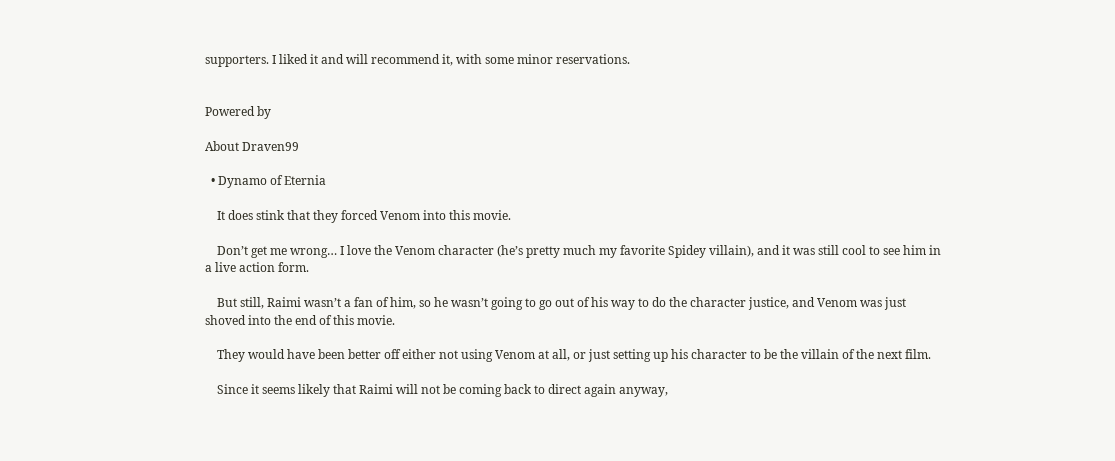supporters. I liked it and will recommend it, with some minor reservations.


Powered by

About Draven99

  • Dynamo of Eternia

    It does stink that they forced Venom into this movie.

    Don’t get me wrong… I love the Venom character (he’s pretty much my favorite Spidey villain), and it was still cool to see him in a live action form.

    But still, Raimi wasn’t a fan of him, so he wasn’t going to go out of his way to do the character justice, and Venom was just shoved into the end of this movie.

    They would have been better off either not using Venom at all, or just setting up his character to be the villain of the next film.

    Since it seems likely that Raimi will not be coming back to direct again anyway,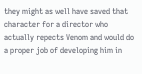they might as well have saved that character for a director who actually repects Venom and would do a proper job of developing him in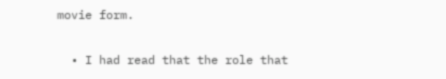movie form.

  • I had read that the role that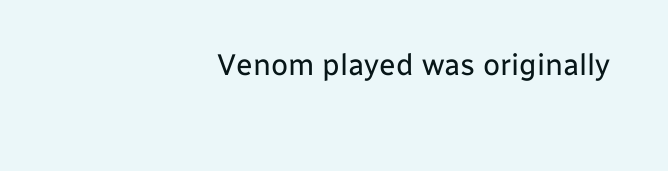Venom played was originally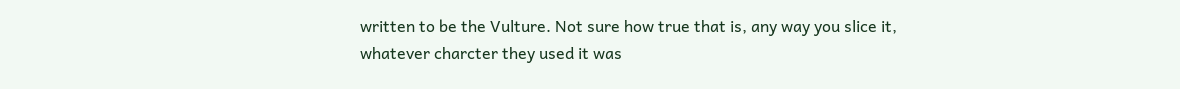written to be the Vulture. Not sure how true that is, any way you slice it, whatever charcter they used it was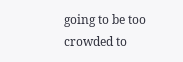going to be too crowded to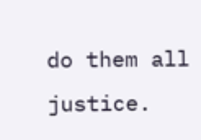do them all justice.